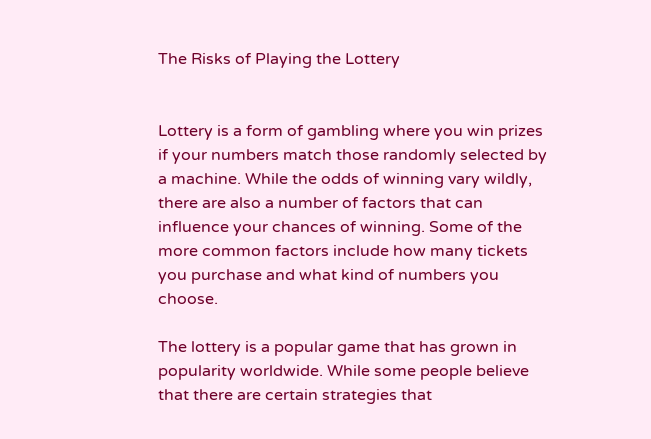The Risks of Playing the Lottery


Lottery is a form of gambling where you win prizes if your numbers match those randomly selected by a machine. While the odds of winning vary wildly, there are also a number of factors that can influence your chances of winning. Some of the more common factors include how many tickets you purchase and what kind of numbers you choose.

The lottery is a popular game that has grown in popularity worldwide. While some people believe that there are certain strategies that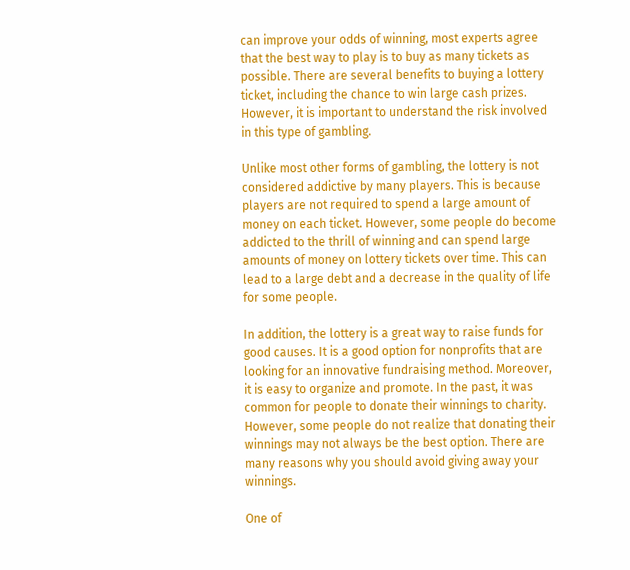can improve your odds of winning, most experts agree that the best way to play is to buy as many tickets as possible. There are several benefits to buying a lottery ticket, including the chance to win large cash prizes. However, it is important to understand the risk involved in this type of gambling.

Unlike most other forms of gambling, the lottery is not considered addictive by many players. This is because players are not required to spend a large amount of money on each ticket. However, some people do become addicted to the thrill of winning and can spend large amounts of money on lottery tickets over time. This can lead to a large debt and a decrease in the quality of life for some people.

In addition, the lottery is a great way to raise funds for good causes. It is a good option for nonprofits that are looking for an innovative fundraising method. Moreover, it is easy to organize and promote. In the past, it was common for people to donate their winnings to charity. However, some people do not realize that donating their winnings may not always be the best option. There are many reasons why you should avoid giving away your winnings.

One of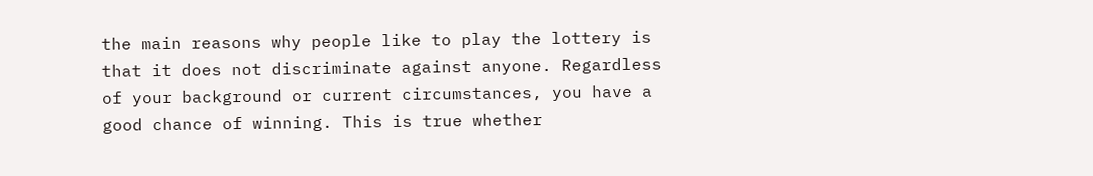the main reasons why people like to play the lottery is that it does not discriminate against anyone. Regardless of your background or current circumstances, you have a good chance of winning. This is true whether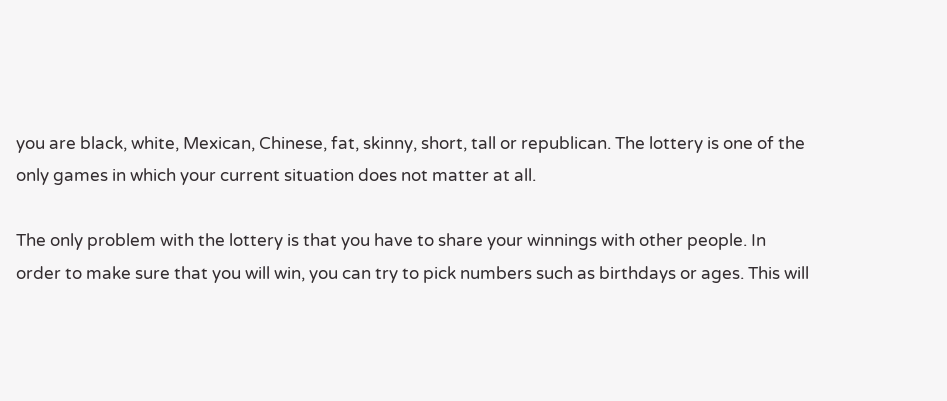you are black, white, Mexican, Chinese, fat, skinny, short, tall or republican. The lottery is one of the only games in which your current situation does not matter at all.

The only problem with the lottery is that you have to share your winnings with other people. In order to make sure that you will win, you can try to pick numbers such as birthdays or ages. This will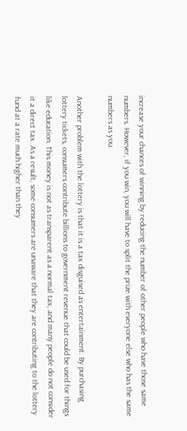increase your chances of winning by reducing the number of other people who have those same numbers. However, if you win, you will have to split the prize with everyone else who has the same numbers as you.

Another problem with the lottery is that it is a tax disguised as entertainment. By purchasing lottery tickets, consumers contribute billions to government revenue that could be used for things like education. This money is not as transparent as a normal tax, and many people do not consider it a direct tax. As a result, some consumers are unaware that they are contributing to the lottery fund at a rate much higher than they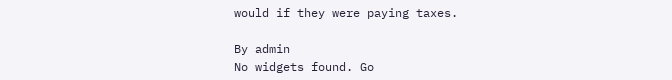would if they were paying taxes.

By admin
No widgets found. Go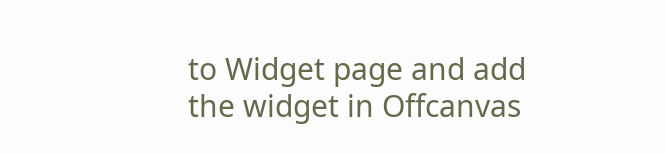to Widget page and add the widget in Offcanvas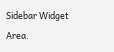Sidebar Widget Area.